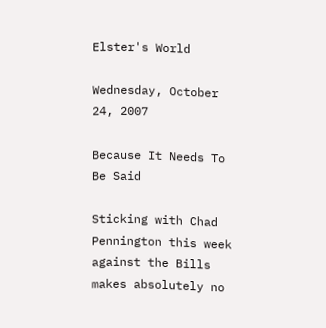Elster's World

Wednesday, October 24, 2007

Because It Needs To Be Said

Sticking with Chad Pennington this week against the Bills makes absolutely no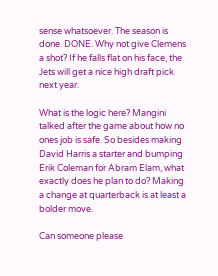sense whatsoever. The season is done. DONE. Why not give Clemens a shot? If he falls flat on his face, the Jets will get a nice high draft pick next year.

What is the logic here? Mangini talked after the game about how no ones job is safe. So besides making David Harris a starter and bumping Erik Coleman for Abram Elam, what exactly does he plan to do? Making a change at quarterback is at least a bolder move.

Can someone please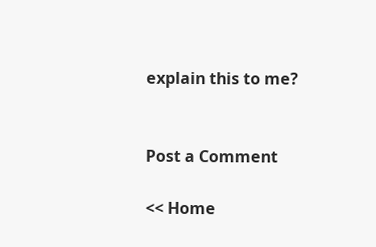explain this to me?


Post a Comment

<< Home